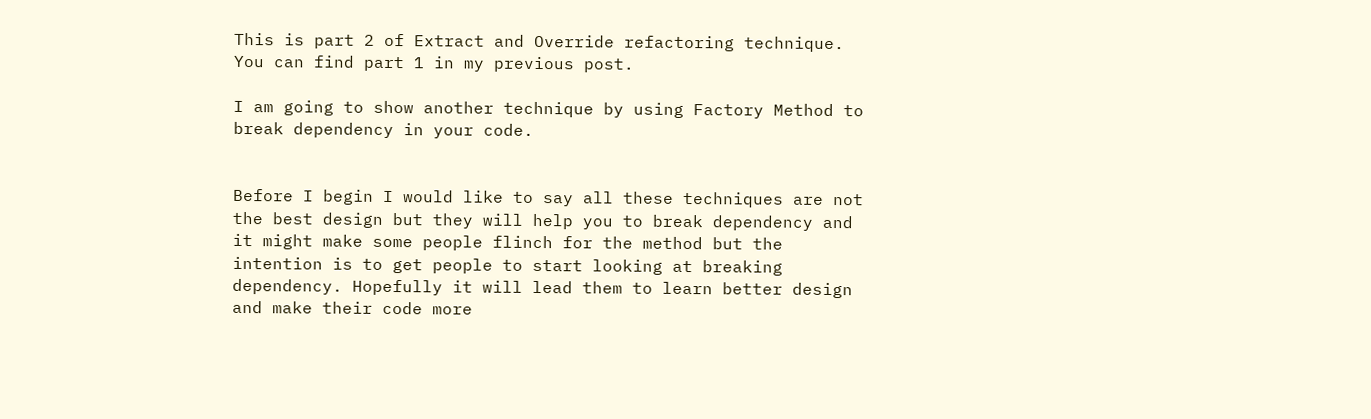This is part 2 of Extract and Override refactoring technique. You can find part 1 in my previous post.

I am going to show another technique by using Factory Method to break dependency in your code.


Before I begin I would like to say all these techniques are not the best design but they will help you to break dependency and it might make some people flinch for the method but the intention is to get people to start looking at breaking dependency. Hopefully it will lead them to learn better design and make their code more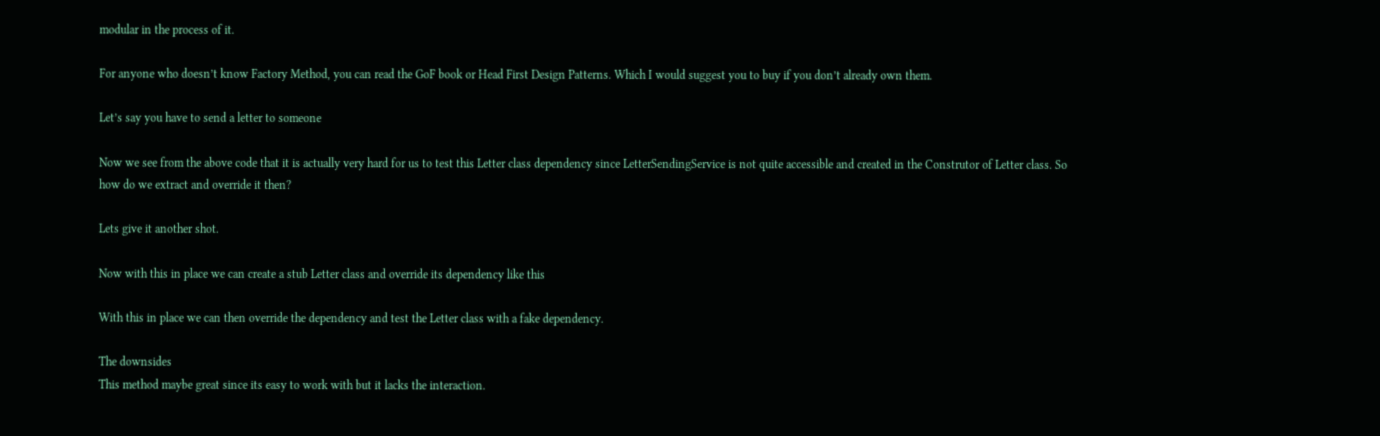modular in the process of it.

For anyone who doesn’t know Factory Method, you can read the GoF book or Head First Design Patterns. Which I would suggest you to buy if you don’t already own them.

Let’s say you have to send a letter to someone

Now we see from the above code that it is actually very hard for us to test this Letter class dependency since LetterSendingService is not quite accessible and created in the Construtor of Letter class. So how do we extract and override it then?

Lets give it another shot.

Now with this in place we can create a stub Letter class and override its dependency like this

With this in place we can then override the dependency and test the Letter class with a fake dependency.

The downsides
This method maybe great since its easy to work with but it lacks the interaction.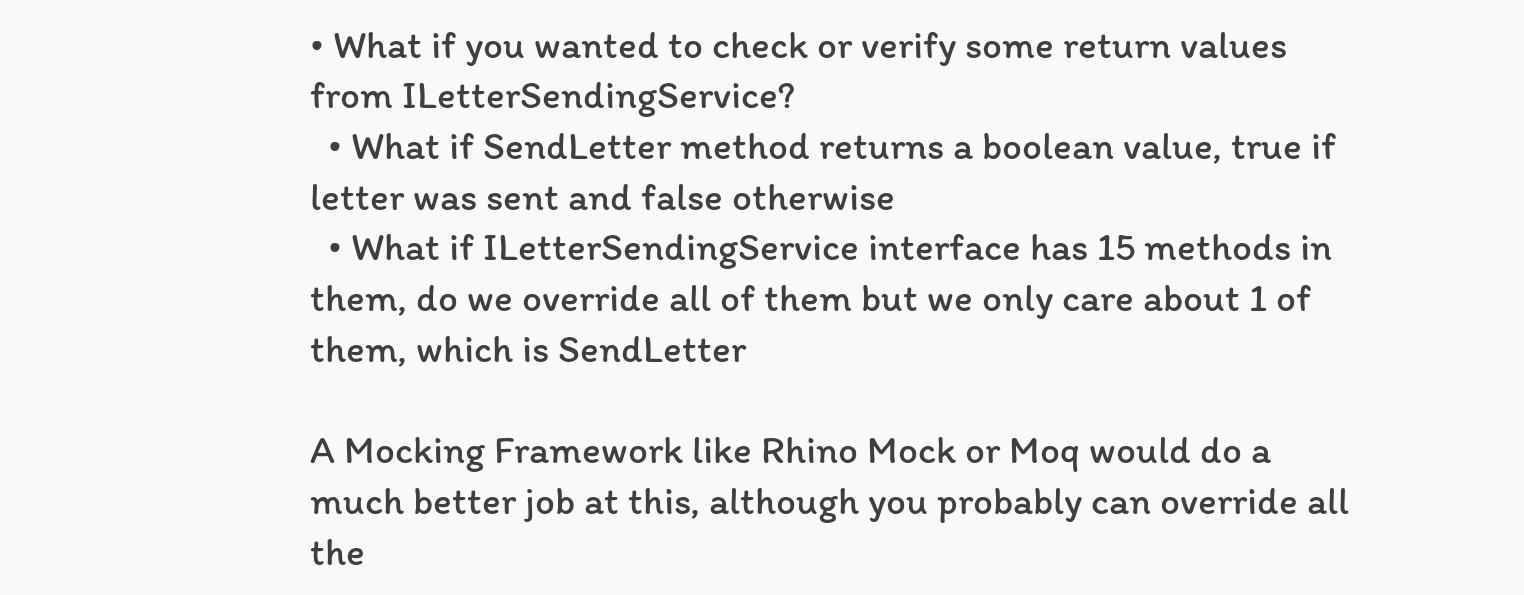• What if you wanted to check or verify some return values from ILetterSendingService?
  • What if SendLetter method returns a boolean value, true if letter was sent and false otherwise
  • What if ILetterSendingService interface has 15 methods in them, do we override all of them but we only care about 1 of them, which is SendLetter

A Mocking Framework like Rhino Mock or Moq would do a much better job at this, although you probably can override all the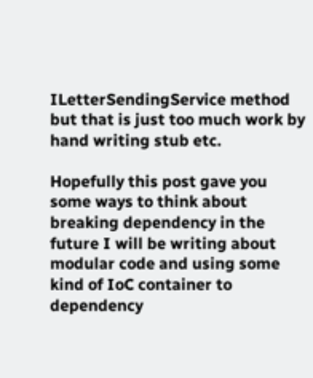ILetterSendingService method but that is just too much work by hand writing stub etc.

Hopefully this post gave you some ways to think about breaking dependency in the future I will be writing about modular code and using some kind of IoC container to dependency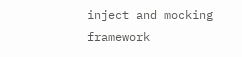inject and mocking framework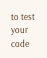to test your code